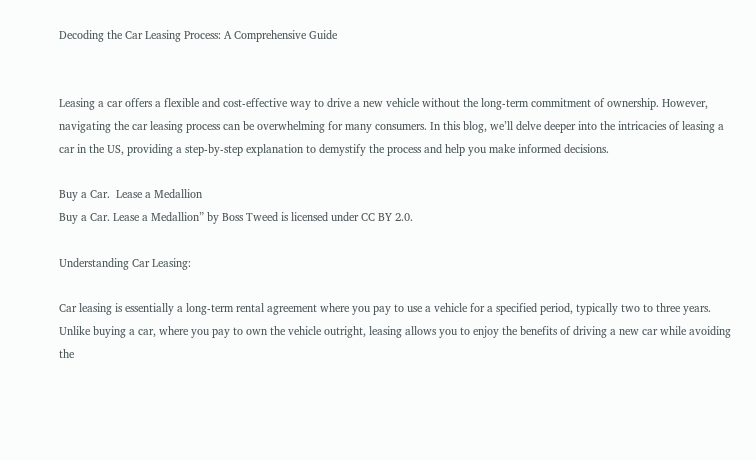Decoding the Car Leasing Process: A Comprehensive Guide


Leasing a car offers a flexible and cost-effective way to drive a new vehicle without the long-term commitment of ownership. However, navigating the car leasing process can be overwhelming for many consumers. In this blog, we’ll delve deeper into the intricacies of leasing a car in the US, providing a step-by-step explanation to demystify the process and help you make informed decisions.

Buy a Car.  Lease a Medallion
Buy a Car. Lease a Medallion” by Boss Tweed is licensed under CC BY 2.0.

Understanding Car Leasing:

Car leasing is essentially a long-term rental agreement where you pay to use a vehicle for a specified period, typically two to three years. Unlike buying a car, where you pay to own the vehicle outright, leasing allows you to enjoy the benefits of driving a new car while avoiding the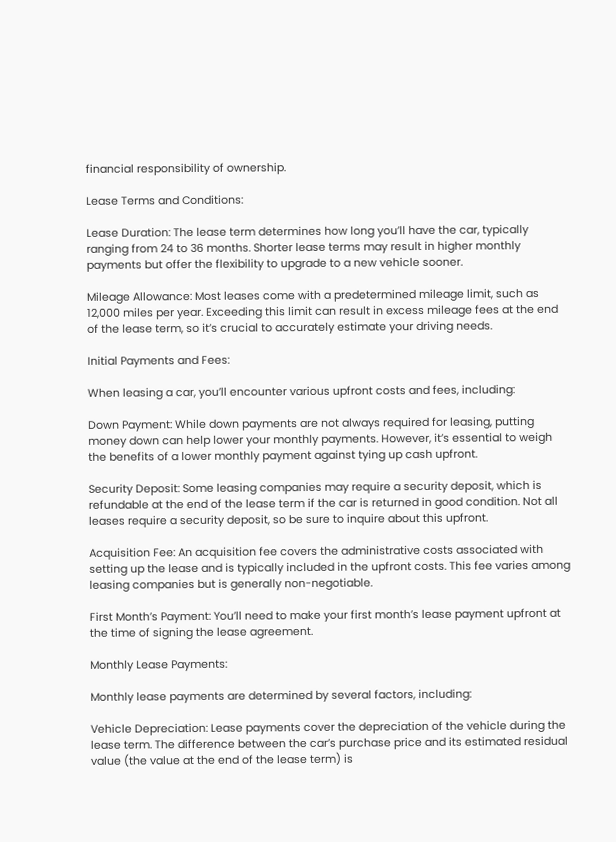financial responsibility of ownership.

Lease Terms and Conditions:

Lease Duration: The lease term determines how long you’ll have the car, typically ranging from 24 to 36 months. Shorter lease terms may result in higher monthly payments but offer the flexibility to upgrade to a new vehicle sooner.

Mileage Allowance: Most leases come with a predetermined mileage limit, such as 12,000 miles per year. Exceeding this limit can result in excess mileage fees at the end of the lease term, so it’s crucial to accurately estimate your driving needs.

Initial Payments and Fees:

When leasing a car, you’ll encounter various upfront costs and fees, including:

Down Payment: While down payments are not always required for leasing, putting money down can help lower your monthly payments. However, it’s essential to weigh the benefits of a lower monthly payment against tying up cash upfront.

Security Deposit: Some leasing companies may require a security deposit, which is refundable at the end of the lease term if the car is returned in good condition. Not all leases require a security deposit, so be sure to inquire about this upfront.

Acquisition Fee: An acquisition fee covers the administrative costs associated with setting up the lease and is typically included in the upfront costs. This fee varies among leasing companies but is generally non-negotiable.

First Month’s Payment: You’ll need to make your first month’s lease payment upfront at the time of signing the lease agreement.

Monthly Lease Payments:

Monthly lease payments are determined by several factors, including:

Vehicle Depreciation: Lease payments cover the depreciation of the vehicle during the lease term. The difference between the car’s purchase price and its estimated residual value (the value at the end of the lease term) is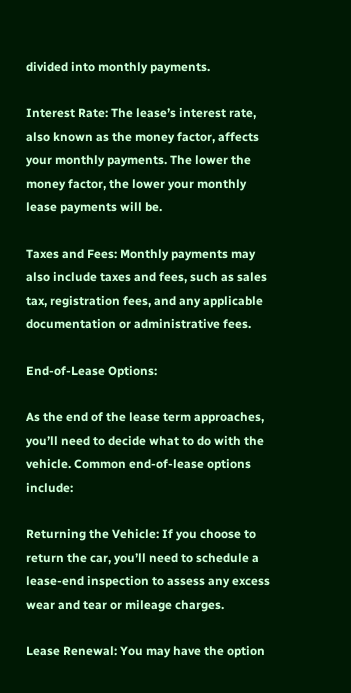divided into monthly payments.

Interest Rate: The lease’s interest rate, also known as the money factor, affects your monthly payments. The lower the money factor, the lower your monthly lease payments will be.

Taxes and Fees: Monthly payments may also include taxes and fees, such as sales tax, registration fees, and any applicable documentation or administrative fees.

End-of-Lease Options:

As the end of the lease term approaches, you’ll need to decide what to do with the vehicle. Common end-of-lease options include:

Returning the Vehicle: If you choose to return the car, you’ll need to schedule a lease-end inspection to assess any excess wear and tear or mileage charges.

Lease Renewal: You may have the option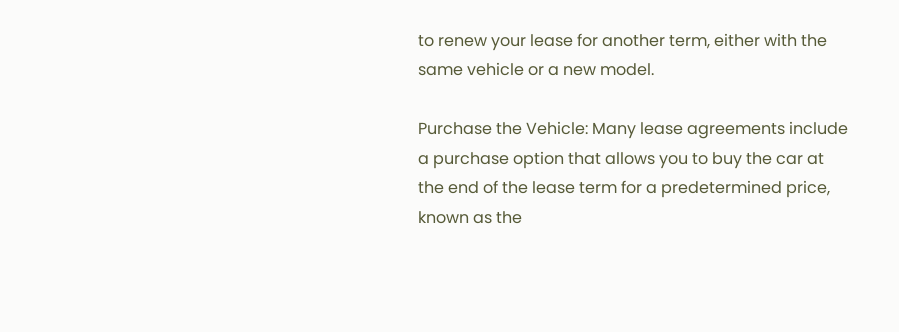to renew your lease for another term, either with the same vehicle or a new model.

Purchase the Vehicle: Many lease agreements include a purchase option that allows you to buy the car at the end of the lease term for a predetermined price, known as the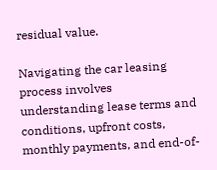residual value.

Navigating the car leasing process involves understanding lease terms and conditions, upfront costs, monthly payments, and end-of-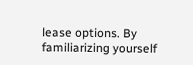lease options. By familiarizing yourself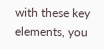with these key elements, you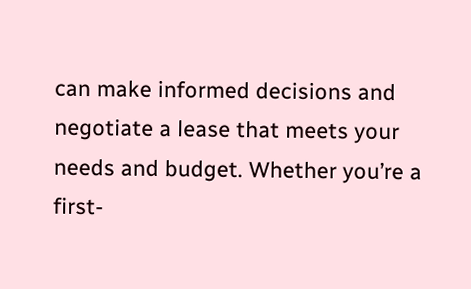can make informed decisions and negotiate a lease that meets your needs and budget. Whether you’re a first-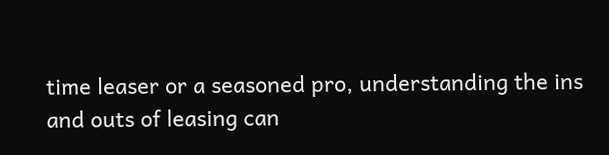time leaser or a seasoned pro, understanding the ins and outs of leasing can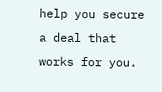help you secure a deal that works for you.